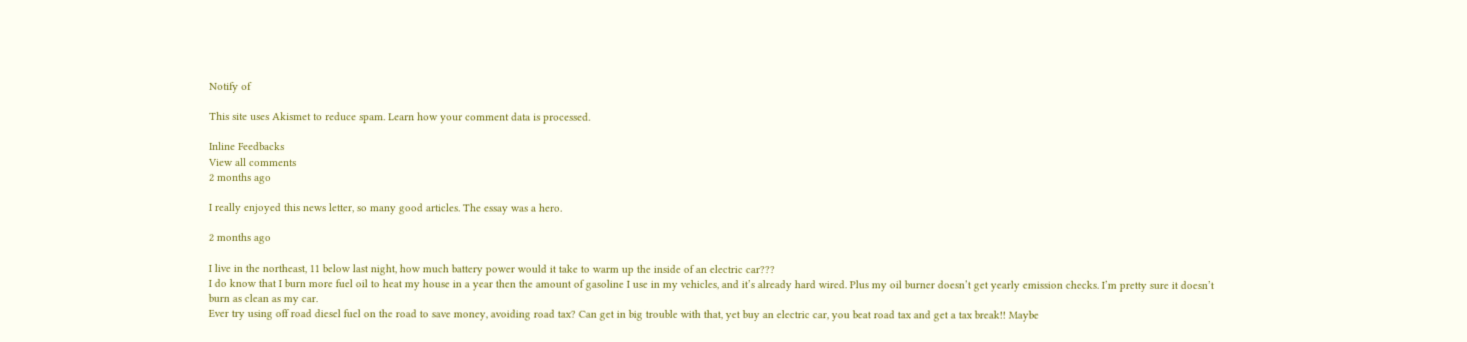Notify of

This site uses Akismet to reduce spam. Learn how your comment data is processed.

Inline Feedbacks
View all comments
2 months ago

I really enjoyed this news letter, so many good articles. The essay was a hero.

2 months ago

I live in the northeast, 11 below last night, how much battery power would it take to warm up the inside of an electric car???
I do know that I burn more fuel oil to heat my house in a year then the amount of gasoline I use in my vehicles, and it’s already hard wired. Plus my oil burner doesn’t get yearly emission checks. I’m pretty sure it doesn’t burn as clean as my car.
Ever try using off road diesel fuel on the road to save money, avoiding road tax? Can get in big trouble with that, yet buy an electric car, you beat road tax and get a tax break!! Maybe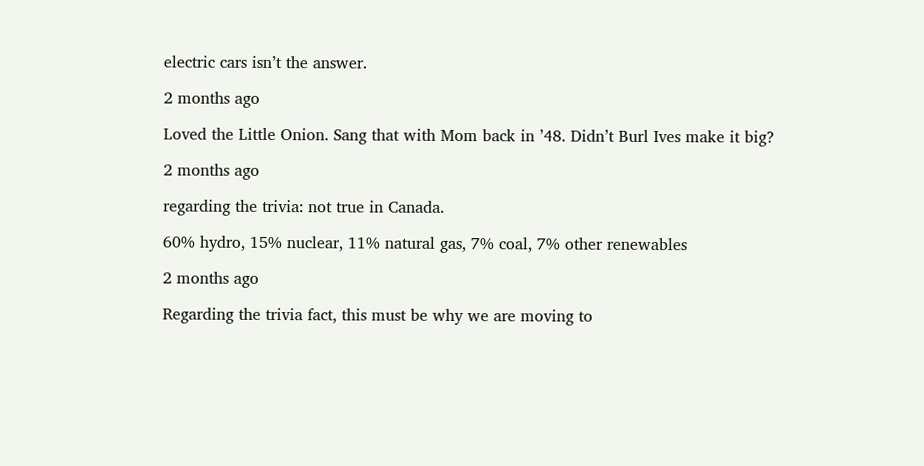electric cars isn’t the answer.

2 months ago

Loved the Little Onion. Sang that with Mom back in ’48. Didn’t Burl Ives make it big?

2 months ago

regarding the trivia: not true in Canada.

60% hydro, 15% nuclear, 11% natural gas, 7% coal, 7% other renewables

2 months ago

Regarding the trivia fact, this must be why we are moving to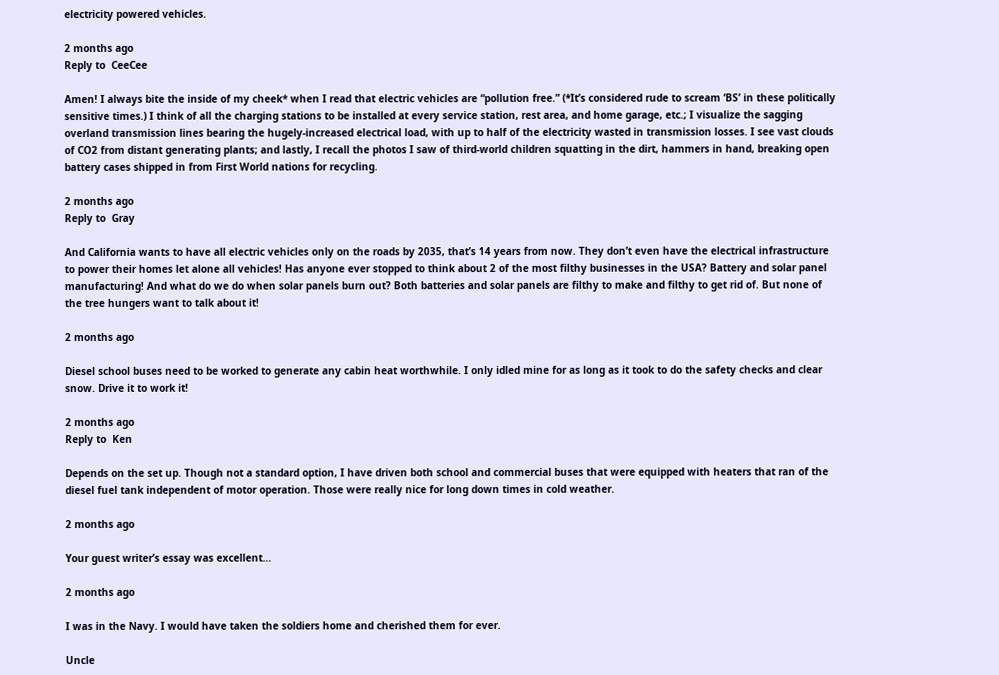electricity powered vehicles.

2 months ago
Reply to  CeeCee

Amen! I always bite the inside of my cheek* when I read that electric vehicles are “pollution free.” (*It’s considered rude to scream ‘BS’ in these politically sensitive times.) I think of all the charging stations to be installed at every service station, rest area, and home garage, etc.; I visualize the sagging overland transmission lines bearing the hugely-increased electrical load, with up to half of the electricity wasted in transmission losses. I see vast clouds of CO2 from distant generating plants; and lastly, I recall the photos I saw of third-world children squatting in the dirt, hammers in hand, breaking open battery cases shipped in from First World nations for recycling.

2 months ago
Reply to  Gray

And California wants to have all electric vehicles only on the roads by 2035, that’s 14 years from now. They don’t even have the electrical infrastructure to power their homes let alone all vehicles! Has anyone ever stopped to think about 2 of the most filthy businesses in the USA? Battery and solar panel manufacturing! And what do we do when solar panels burn out? Both batteries and solar panels are filthy to make and filthy to get rid of. But none of the tree hungers want to talk about it!

2 months ago

Diesel school buses need to be worked to generate any cabin heat worthwhile. I only idled mine for as long as it took to do the safety checks and clear snow. Drive it to work it!

2 months ago
Reply to  Ken

Depends on the set up. Though not a standard option, I have driven both school and commercial buses that were equipped with heaters that ran of the diesel fuel tank independent of motor operation. Those were really nice for long down times in cold weather.

2 months ago

Your guest writer’s essay was excellent…

2 months ago

I was in the Navy. I would have taken the soldiers home and cherished them for ever.

Uncle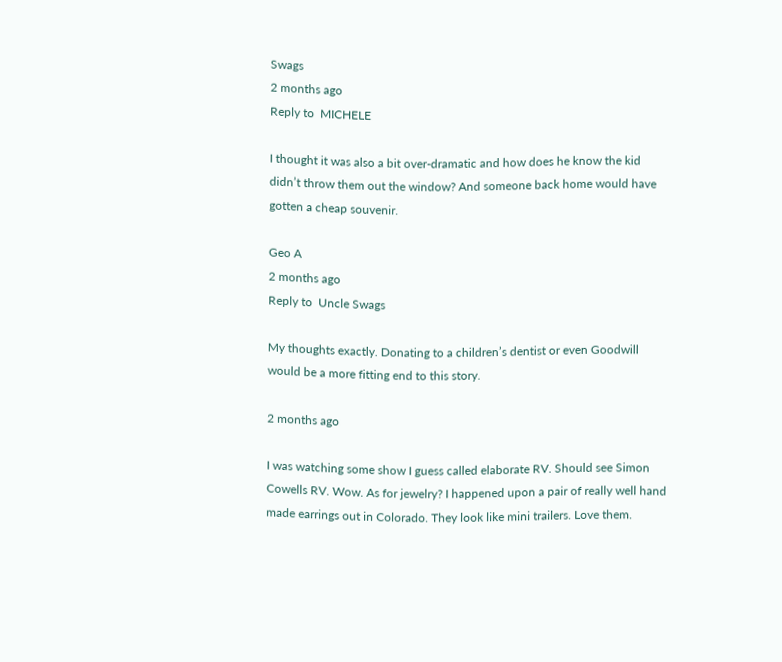Swags
2 months ago
Reply to  MICHELE

I thought it was also a bit over-dramatic and how does he know the kid didn’t throw them out the window? And someone back home would have gotten a cheap souvenir.

Geo A
2 months ago
Reply to  Uncle Swags

My thoughts exactly. Donating to a children’s dentist or even Goodwill would be a more fitting end to this story.

2 months ago

I was watching some show I guess called elaborate RV. Should see Simon Cowells RV. Wow. As for jewelry? I happened upon a pair of really well hand made earrings out in Colorado. They look like mini trailers. Love them.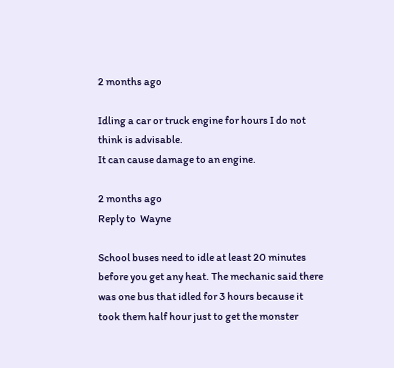2 months ago

Idling a car or truck engine for hours I do not think is advisable.
It can cause damage to an engine.

2 months ago
Reply to  Wayne

School buses need to idle at least 20 minutes before you get any heat. The mechanic said there was one bus that idled for 3 hours because it took them half hour just to get the monster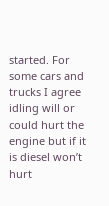started. For some cars and trucks I agree idling will or could hurt the engine but if it is diesel won’t hurt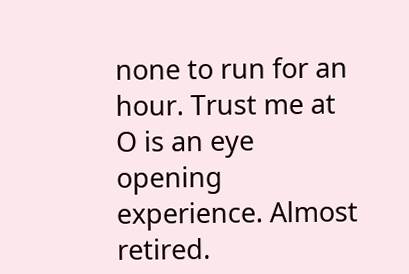none to run for an hour. Trust me at O is an eye opening experience. Almost retired.